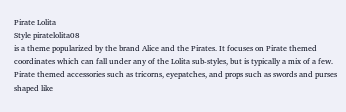Pirate Lolita
Style piratelolita08
is a theme popularized by the brand Alice and the Pirates. It focuses on Pirate themed coordinates which can fall under any of the Lolita sub-styles, but is typically a mix of a few. Pirate themed accessories such as tricorns, eyepatches, and props such as swords and purses shaped like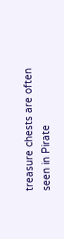treasure chests are often seen in Pirate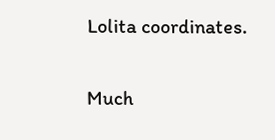Lolita coordinates.

Much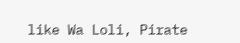like Wa Loli, Pirate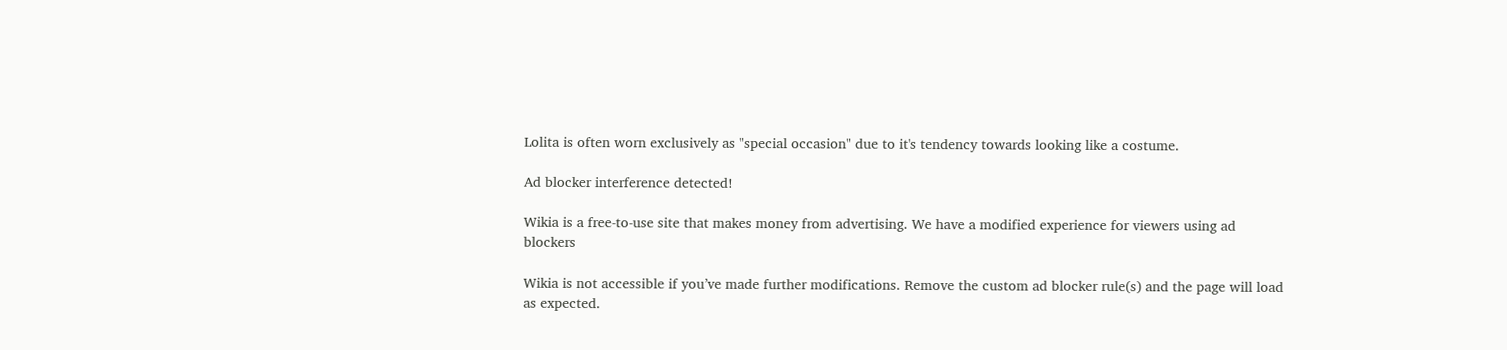Lolita is often worn exclusively as "special occasion" due to it's tendency towards looking like a costume.

Ad blocker interference detected!

Wikia is a free-to-use site that makes money from advertising. We have a modified experience for viewers using ad blockers

Wikia is not accessible if you’ve made further modifications. Remove the custom ad blocker rule(s) and the page will load as expected.